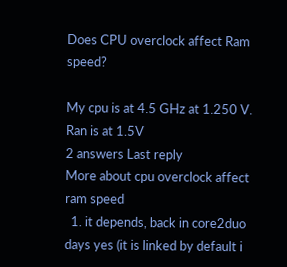Does CPU overclock affect Ram speed?

My cpu is at 4.5 GHz at 1.250 V. Ran is at 1.5V
2 answers Last reply
More about cpu overclock affect ram speed
  1. it depends, back in core2duo days yes (it is linked by default i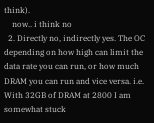think).
    now.. i think no
  2. Directly no, indirectly yes. The OC depending on how high can limit the data rate you can run, or how much DRAM you can run and vice versa. i.e. With 32GB of DRAM at 2800 I am somewhat stuck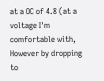at a OC of 4.8 (at a voltage I'm comfortable with, However by dropping to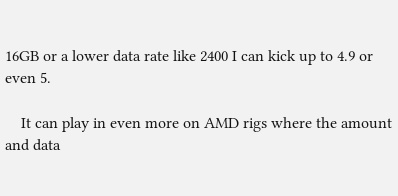16GB or a lower data rate like 2400 I can kick up to 4.9 or even 5.

    It can play in even more on AMD rigs where the amount and data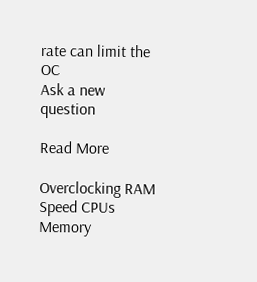rate can limit the OC
Ask a new question

Read More

Overclocking RAM Speed CPUs Memory